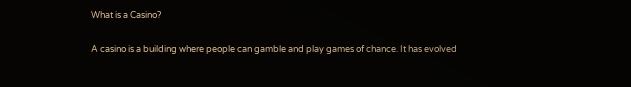What is a Casino?

A casino is a building where people can gamble and play games of chance. It has evolved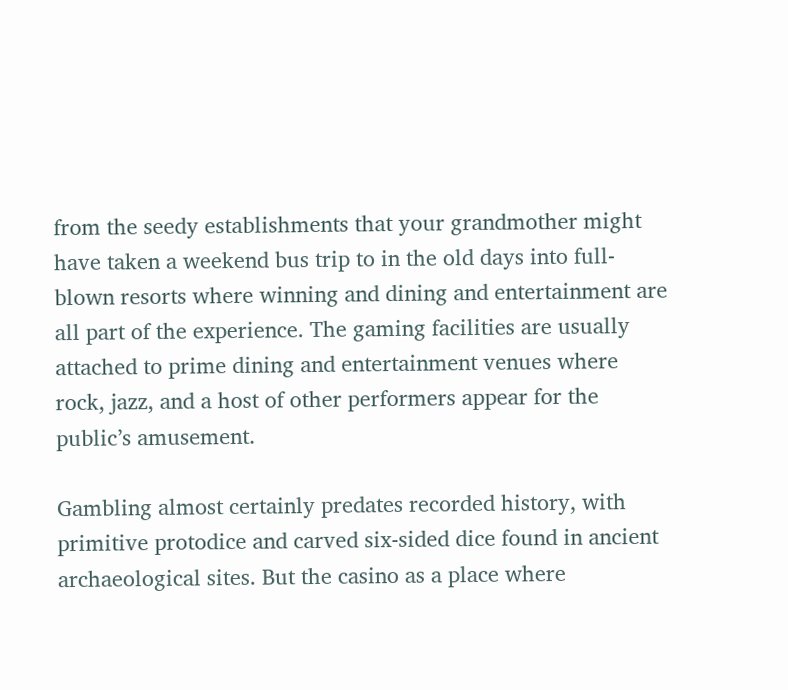from the seedy establishments that your grandmother might have taken a weekend bus trip to in the old days into full-blown resorts where winning and dining and entertainment are all part of the experience. The gaming facilities are usually attached to prime dining and entertainment venues where rock, jazz, and a host of other performers appear for the public’s amusement.

Gambling almost certainly predates recorded history, with primitive protodice and carved six-sided dice found in ancient archaeological sites. But the casino as a place where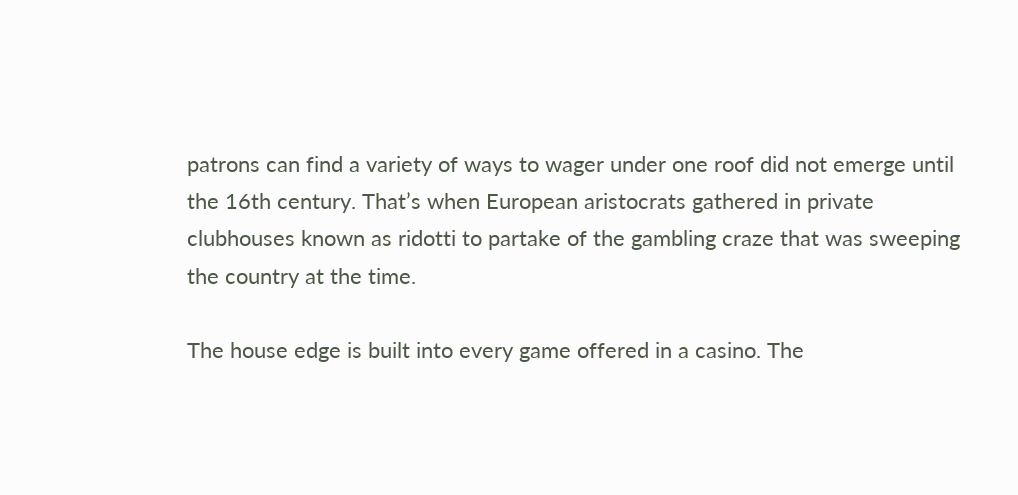patrons can find a variety of ways to wager under one roof did not emerge until the 16th century. That’s when European aristocrats gathered in private clubhouses known as ridotti to partake of the gambling craze that was sweeping the country at the time.

The house edge is built into every game offered in a casino. The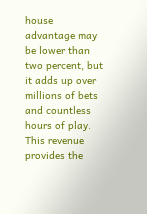house advantage may be lower than two percent, but it adds up over millions of bets and countless hours of play. This revenue provides the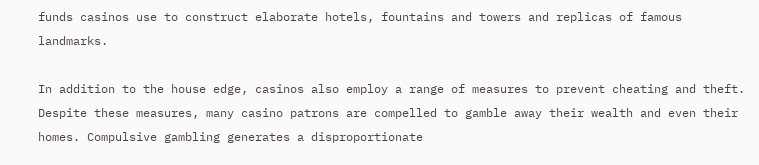funds casinos use to construct elaborate hotels, fountains and towers and replicas of famous landmarks.

In addition to the house edge, casinos also employ a range of measures to prevent cheating and theft. Despite these measures, many casino patrons are compelled to gamble away their wealth and even their homes. Compulsive gambling generates a disproportionate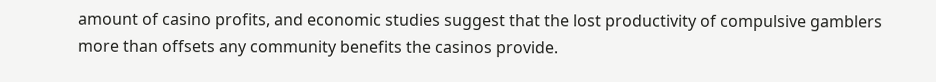amount of casino profits, and economic studies suggest that the lost productivity of compulsive gamblers more than offsets any community benefits the casinos provide.